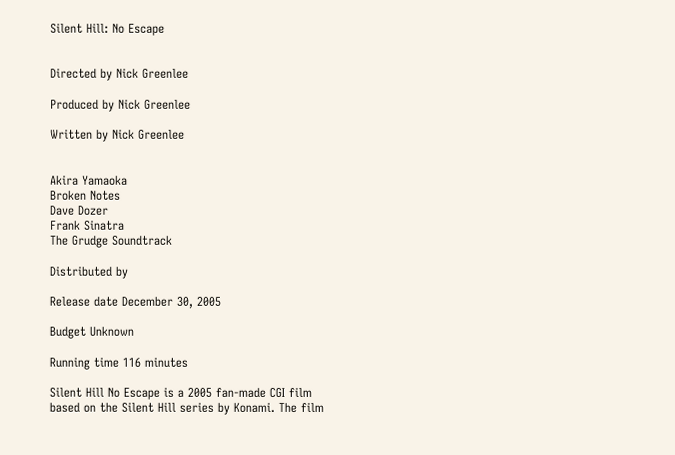Silent Hill: No Escape


Directed by Nick Greenlee

Produced by Nick Greenlee

Written by Nick Greenlee


Akira Yamaoka
Broken Notes
Dave Dozer
Frank Sinatra
The Grudge Soundtrack

Distributed by

Release date December 30, 2005

Budget Unknown

Running time 116 minutes

Silent Hill No Escape is a 2005 fan-made CGI film based on the Silent Hill series by Konami. The film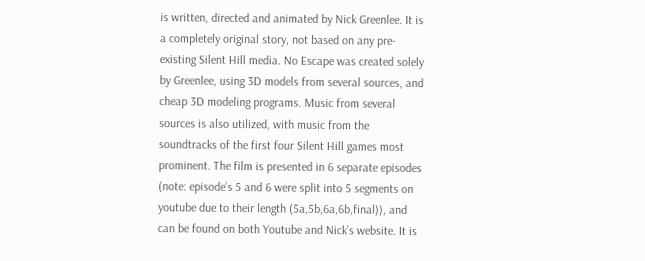is written, directed and animated by Nick Greenlee. It is a completely original story, not based on any pre-existing Silent Hill media. No Escape was created solely by Greenlee, using 3D models from several sources, and cheap 3D modeling programs. Music from several sources is also utilized, with music from the soundtracks of the first four Silent Hill games most prominent. The film is presented in 6 separate episodes (note: episode’s 5 and 6 were split into 5 segments on youtube due to their length (5a,5b,6a,6b,final)), and can be found on both Youtube and Nick’s website. It is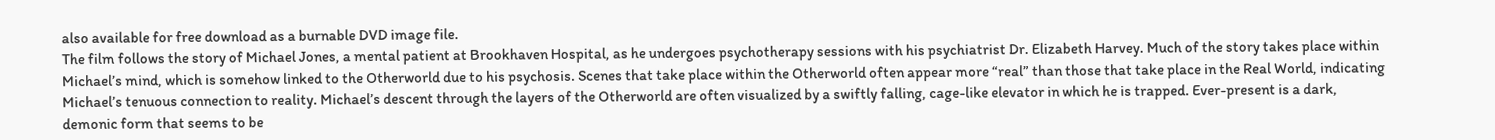also available for free download as a burnable DVD image file.
The film follows the story of Michael Jones, a mental patient at Brookhaven Hospital, as he undergoes psychotherapy sessions with his psychiatrist Dr. Elizabeth Harvey. Much of the story takes place within Michael’s mind, which is somehow linked to the Otherworld due to his psychosis. Scenes that take place within the Otherworld often appear more “real” than those that take place in the Real World, indicating Michael’s tenuous connection to reality. Michael’s descent through the layers of the Otherworld are often visualized by a swiftly falling, cage-like elevator in which he is trapped. Ever-present is a dark, demonic form that seems to be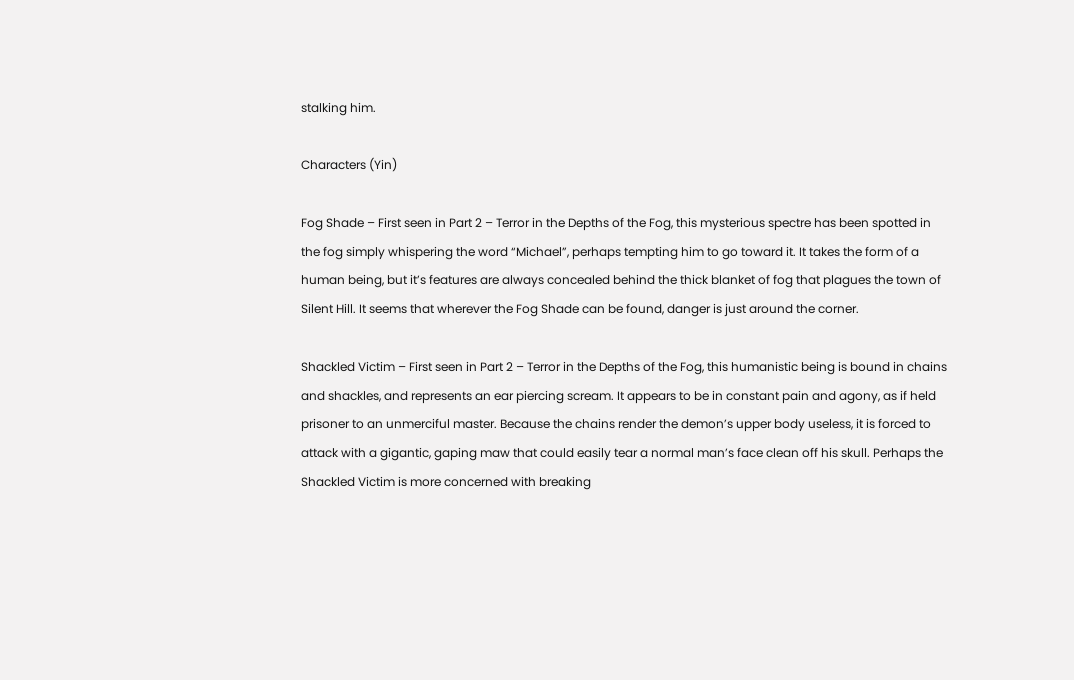stalking him.

Characters (Yin)

Fog Shade – First seen in Part 2 – Terror in the Depths of the Fog, this mysterious spectre has been spotted in the fog simply whispering the word “Michael”, perhaps tempting him to go toward it. It takes the form of a human being, but it’s features are always concealed behind the thick blanket of fog that plagues the town of Silent Hill. It seems that wherever the Fog Shade can be found, danger is just around the corner.

Shackled Victim – First seen in Part 2 – Terror in the Depths of the Fog, this humanistic being is bound in chains and shackles, and represents an ear piercing scream. It appears to be in constant pain and agony, as if held prisoner to an unmerciful master. Because the chains render the demon’s upper body useless, it is forced to attack with a gigantic, gaping maw that could easily tear a normal man’s face clean off his skull. Perhaps the Shackled Victim is more concerned with breaking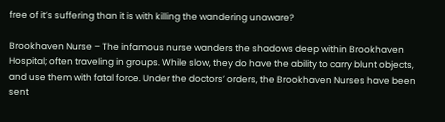free of it’s suffering than it is with killing the wandering unaware?

Brookhaven Nurse – The infamous nurse wanders the shadows deep within Brookhaven Hospital; often traveling in groups. While slow, they do have the ability to carry blunt objects, and use them with fatal force. Under the doctors’ orders, the Brookhaven Nurses have been sent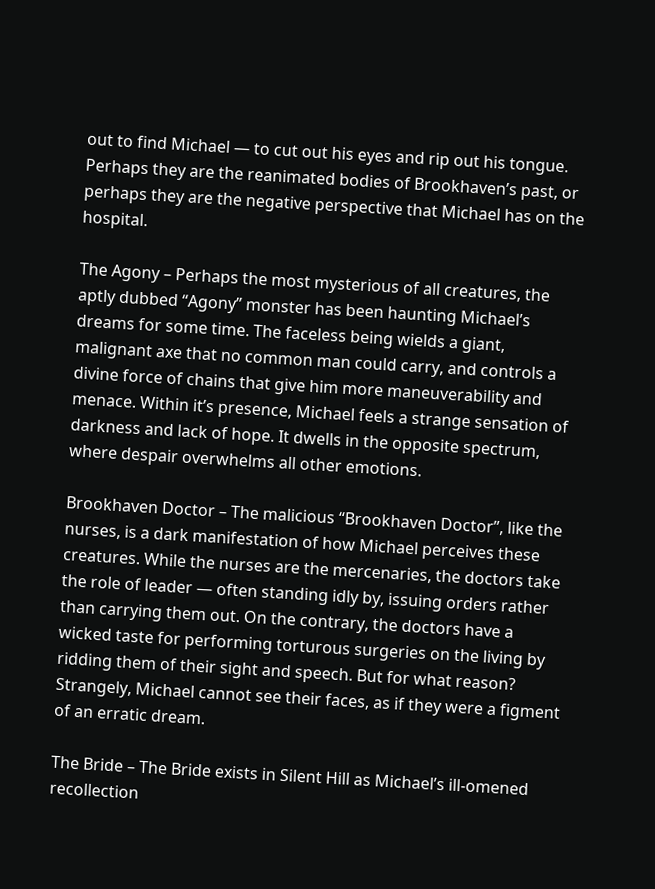out to find Michael — to cut out his eyes and rip out his tongue. Perhaps they are the reanimated bodies of Brookhaven’s past, or perhaps they are the negative perspective that Michael has on the hospital.

The Agony – Perhaps the most mysterious of all creatures, the aptly dubbed “Agony” monster has been haunting Michael’s dreams for some time. The faceless being wields a giant, malignant axe that no common man could carry, and controls a divine force of chains that give him more maneuverability and menace. Within it’s presence, Michael feels a strange sensation of darkness and lack of hope. It dwells in the opposite spectrum, where despair overwhelms all other emotions.

Brookhaven Doctor – The malicious “Brookhaven Doctor”, like the nurses, is a dark manifestation of how Michael perceives these creatures. While the nurses are the mercenaries, the doctors take the role of leader — often standing idly by, issuing orders rather than carrying them out. On the contrary, the doctors have a wicked taste for performing torturous surgeries on the living by ridding them of their sight and speech. But for what reason? Strangely, Michael cannot see their faces, as if they were a figment of an erratic dream.

The Bride – The Bride exists in Silent Hill as Michael’s ill-omened recollection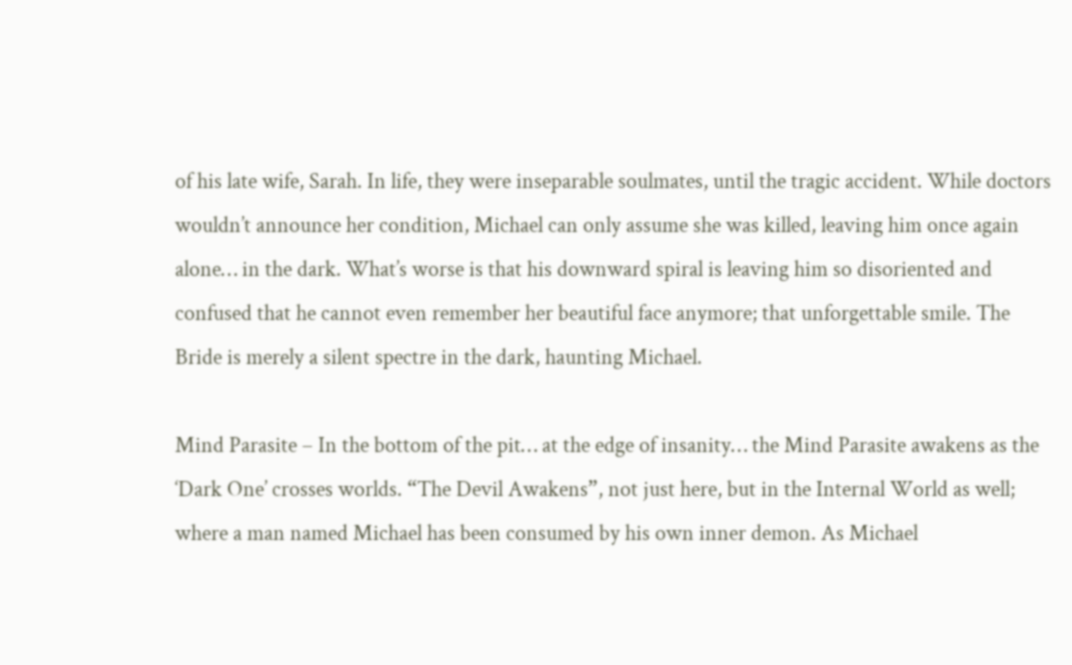of his late wife, Sarah. In life, they were inseparable soulmates, until the tragic accident. While doctors wouldn’t announce her condition, Michael can only assume she was killed, leaving him once again alone… in the dark. What’s worse is that his downward spiral is leaving him so disoriented and confused that he cannot even remember her beautiful face anymore; that unforgettable smile. The Bride is merely a silent spectre in the dark, haunting Michael.

Mind Parasite – In the bottom of the pit… at the edge of insanity… the Mind Parasite awakens as the ‘Dark One’ crosses worlds. “The Devil Awakens”, not just here, but in the Internal World as well; where a man named Michael has been consumed by his own inner demon. As Michael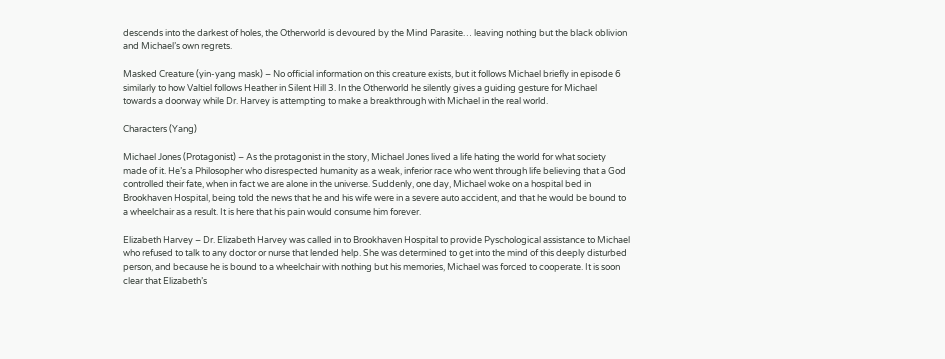descends into the darkest of holes, the Otherworld is devoured by the Mind Parasite… leaving nothing but the black oblivion and Michael’s own regrets.

Masked Creature (yin-yang mask) – No official information on this creature exists, but it follows Michael briefly in episode 6 similarly to how Valtiel follows Heather in Silent Hill 3. In the Otherworld he silently gives a guiding gesture for Michael towards a doorway while Dr. Harvey is attempting to make a breakthrough with Michael in the real world.

Characters (Yang)

Michael Jones (Protagonist) – As the protagonist in the story, Michael Jones lived a life hating the world for what society made of it. He’s a Philosopher who disrespected humanity as a weak, inferior race who went through life believing that a God controlled their fate, when in fact we are alone in the universe. Suddenly, one day, Michael woke on a hospital bed in Brookhaven Hospital, being told the news that he and his wife were in a severe auto accident, and that he would be bound to a wheelchair as a result. It is here that his pain would consume him forever.

Elizabeth Harvey – Dr. Elizabeth Harvey was called in to Brookhaven Hospital to provide Pyschological assistance to Michael who refused to talk to any doctor or nurse that lended help. She was determined to get into the mind of this deeply disturbed person, and because he is bound to a wheelchair with nothing but his memories, Michael was forced to cooperate. It is soon clear that Elizabeth’s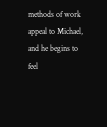methods of work appeal to Michael, and he begins to feel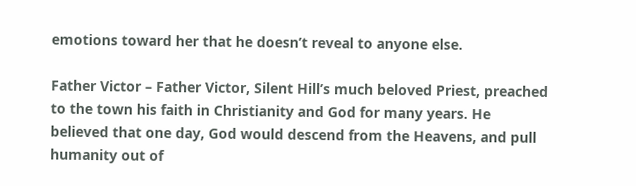emotions toward her that he doesn’t reveal to anyone else.

Father Victor – Father Victor, Silent Hill’s much beloved Priest, preached to the town his faith in Christianity and God for many years. He believed that one day, God would descend from the Heavens, and pull humanity out of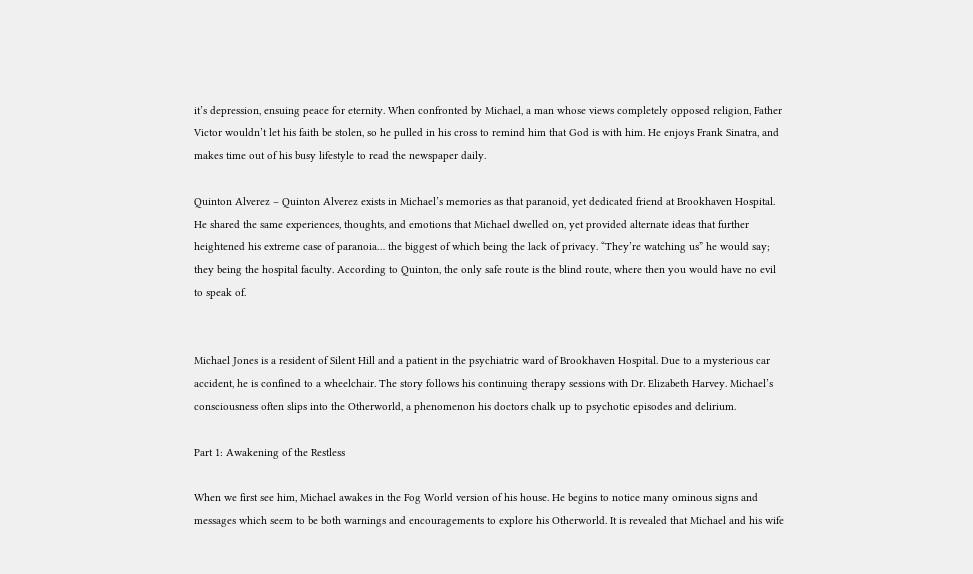it’s depression, ensuing peace for eternity. When confronted by Michael, a man whose views completely opposed religion, Father Victor wouldn’t let his faith be stolen, so he pulled in his cross to remind him that God is with him. He enjoys Frank Sinatra, and makes time out of his busy lifestyle to read the newspaper daily.

Quinton Alverez – Quinton Alverez exists in Michael’s memories as that paranoid, yet dedicated friend at Brookhaven Hospital. He shared the same experiences, thoughts, and emotions that Michael dwelled on, yet provided alternate ideas that further heightened his extreme case of paranoia… the biggest of which being the lack of privacy. “They’re watching us” he would say; they being the hospital faculty. According to Quinton, the only safe route is the blind route, where then you would have no evil to speak of.


Michael Jones is a resident of Silent Hill and a patient in the psychiatric ward of Brookhaven Hospital. Due to a mysterious car accident, he is confined to a wheelchair. The story follows his continuing therapy sessions with Dr. Elizabeth Harvey. Michael’s consciousness often slips into the Otherworld, a phenomenon his doctors chalk up to psychotic episodes and delirium.

Part 1: Awakening of the Restless

When we first see him, Michael awakes in the Fog World version of his house. He begins to notice many ominous signs and messages which seem to be both warnings and encouragements to explore his Otherworld. It is revealed that Michael and his wife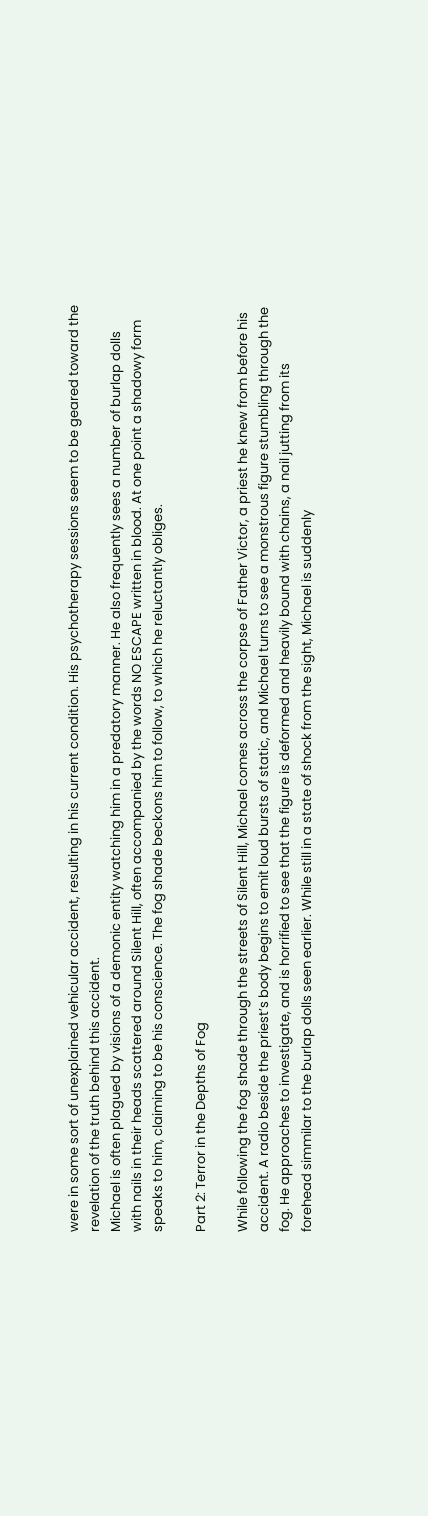were in some sort of unexplained vehicular accident, resulting in his current condition. His psychotherapy sessions seem to be geared toward the revelation of the truth behind this accident.
Michael is often plagued by visions of a demonic entity watching him in a predatory manner. He also frequently sees a number of burlap dolls with nails in their heads scattered around Silent Hill, often accompanied by the words NO ESCAPE written in blood. At one point a shadowy form speaks to him, claiming to be his conscience. The fog shade beckons him to follow, to which he reluctantly obliges.

Part 2: Terror in the Depths of Fog

While following the fog shade through the streets of Silent Hill, Michael comes across the corpse of Father Victor, a priest he knew from before his accident. A radio beside the priest’s body begins to emit loud bursts of static, and Michael turns to see a monstrous figure stumbling through the fog. He approaches to investigate, and is horrified to see that the figure is deformed and heavily bound with chains, a nail jutting from its forehead simmilar to the burlap dolls seen earlier. While still in a state of shock from the sight, Michael is suddenly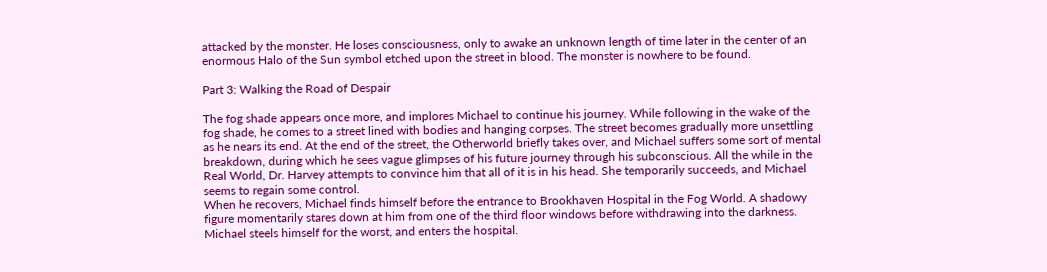attacked by the monster. He loses consciousness, only to awake an unknown length of time later in the center of an enormous Halo of the Sun symbol etched upon the street in blood. The monster is nowhere to be found.

Part 3: Walking the Road of Despair

The fog shade appears once more, and implores Michael to continue his journey. While following in the wake of the fog shade, he comes to a street lined with bodies and hanging corpses. The street becomes gradually more unsettling as he nears its end. At the end of the street, the Otherworld briefly takes over, and Michael suffers some sort of mental breakdown, during which he sees vague glimpses of his future journey through his subconscious. All the while in the Real World, Dr. Harvey attempts to convince him that all of it is in his head. She temporarily succeeds, and Michael seems to regain some control.
When he recovers, Michael finds himself before the entrance to Brookhaven Hospital in the Fog World. A shadowy figure momentarily stares down at him from one of the third floor windows before withdrawing into the darkness. Michael steels himself for the worst, and enters the hospital.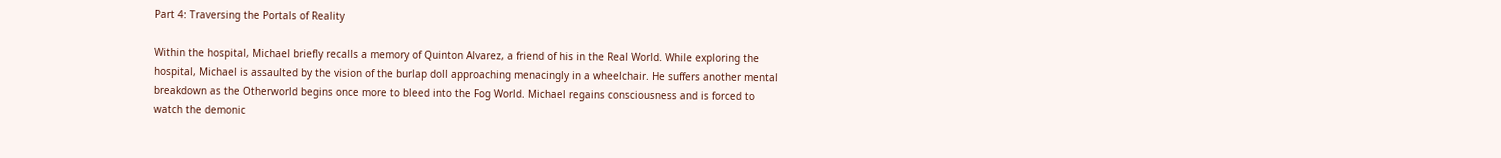Part 4: Traversing the Portals of Reality

Within the hospital, Michael briefly recalls a memory of Quinton Alvarez, a friend of his in the Real World. While exploring the hospital, Michael is assaulted by the vision of the burlap doll approaching menacingly in a wheelchair. He suffers another mental breakdown as the Otherworld begins once more to bleed into the Fog World. Michael regains consciousness and is forced to watch the demonic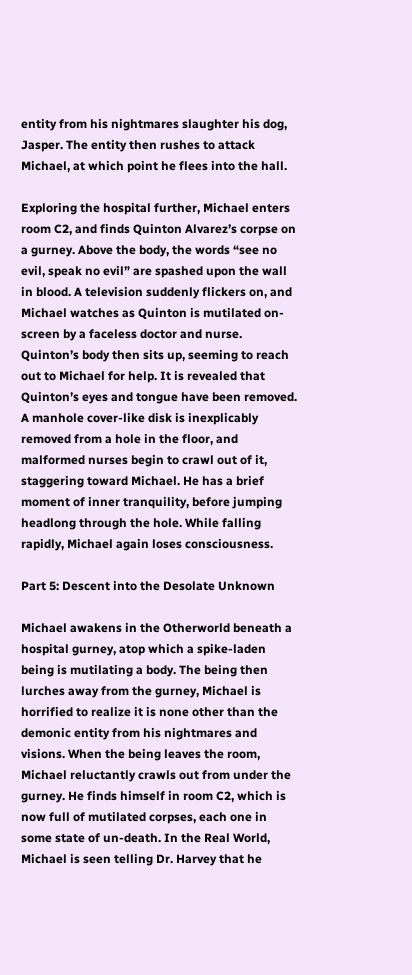entity from his nightmares slaughter his dog, Jasper. The entity then rushes to attack Michael, at which point he flees into the hall.

Exploring the hospital further, Michael enters room C2, and finds Quinton Alvarez’s corpse on a gurney. Above the body, the words “see no evil, speak no evil” are spashed upon the wall in blood. A television suddenly flickers on, and Michael watches as Quinton is mutilated on-screen by a faceless doctor and nurse. Quinton’s body then sits up, seeming to reach out to Michael for help. It is revealed that Quinton’s eyes and tongue have been removed. A manhole cover-like disk is inexplicably removed from a hole in the floor, and malformed nurses begin to crawl out of it, staggering toward Michael. He has a brief moment of inner tranquility, before jumping headlong through the hole. While falling rapidly, Michael again loses consciousness.

Part 5: Descent into the Desolate Unknown

Michael awakens in the Otherworld beneath a hospital gurney, atop which a spike-laden being is mutilating a body. The being then lurches away from the gurney, Michael is horrified to realize it is none other than the demonic entity from his nightmares and visions. When the being leaves the room, Michael reluctantly crawls out from under the gurney. He finds himself in room C2, which is now full of mutilated corpses, each one in some state of un-death. In the Real World, Michael is seen telling Dr. Harvey that he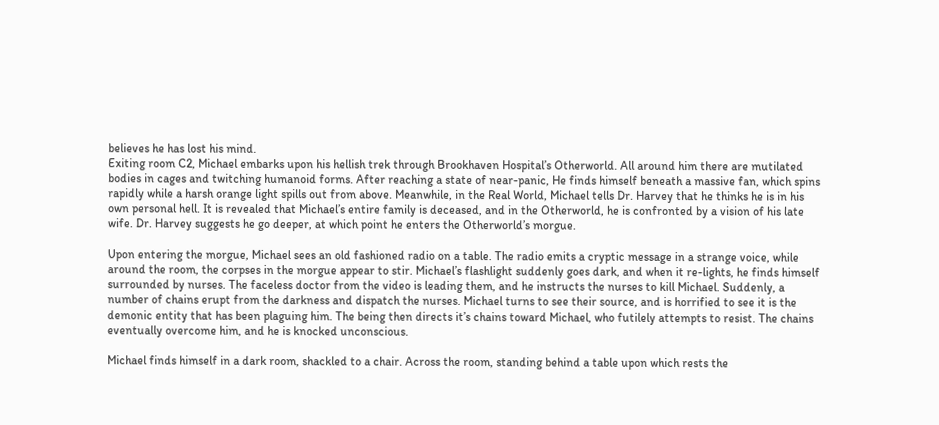believes he has lost his mind.
Exiting room C2, Michael embarks upon his hellish trek through Brookhaven Hospital’s Otherworld. All around him there are mutilated bodies in cages and twitching humanoid forms. After reaching a state of near-panic, He finds himself beneath a massive fan, which spins rapidly while a harsh orange light spills out from above. Meanwhile, in the Real World, Michael tells Dr. Harvey that he thinks he is in his own personal hell. It is revealed that Michael’s entire family is deceased, and in the Otherworld, he is confronted by a vision of his late wife. Dr. Harvey suggests he go deeper, at which point he enters the Otherworld’s morgue.

Upon entering the morgue, Michael sees an old fashioned radio on a table. The radio emits a cryptic message in a strange voice, while around the room, the corpses in the morgue appear to stir. Michael’s flashlight suddenly goes dark, and when it re-lights, he finds himself surrounded by nurses. The faceless doctor from the video is leading them, and he instructs the nurses to kill Michael. Suddenly, a number of chains erupt from the darkness and dispatch the nurses. Michael turns to see their source, and is horrified to see it is the demonic entity that has been plaguing him. The being then directs it’s chains toward Michael, who futilely attempts to resist. The chains eventually overcome him, and he is knocked unconscious.

Michael finds himself in a dark room, shackled to a chair. Across the room, standing behind a table upon which rests the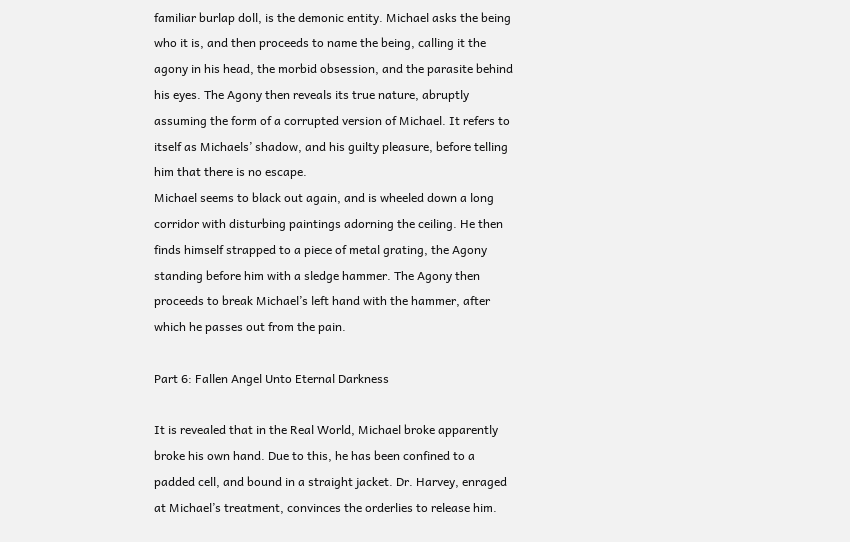familiar burlap doll, is the demonic entity. Michael asks the being who it is, and then proceeds to name the being, calling it the agony in his head, the morbid obsession, and the parasite behind his eyes. The Agony then reveals its true nature, abruptly assuming the form of a corrupted version of Michael. It refers to itself as Michaels’ shadow, and his guilty pleasure, before telling him that there is no escape.
Michael seems to black out again, and is wheeled down a long corridor with disturbing paintings adorning the ceiling. He then finds himself strapped to a piece of metal grating, the Agony standing before him with a sledge hammer. The Agony then proceeds to break Michael’s left hand with the hammer, after which he passes out from the pain.

Part 6: Fallen Angel Unto Eternal Darkness

It is revealed that in the Real World, Michael broke apparently broke his own hand. Due to this, he has been confined to a padded cell, and bound in a straight jacket. Dr. Harvey, enraged at Michael’s treatment, convinces the orderlies to release him.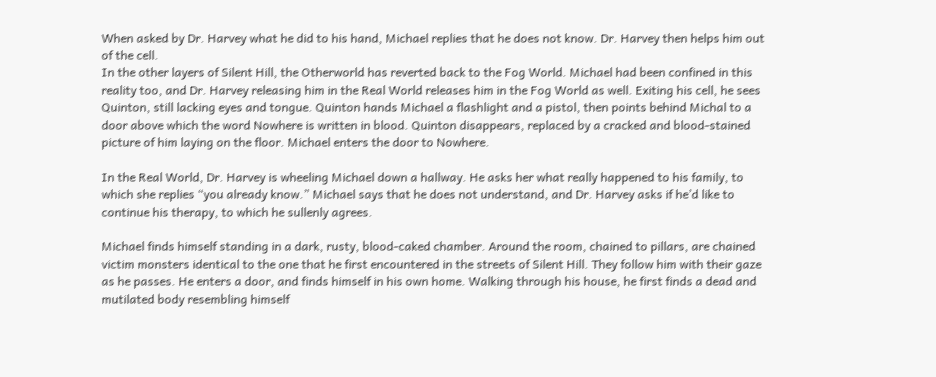When asked by Dr. Harvey what he did to his hand, Michael replies that he does not know. Dr. Harvey then helps him out of the cell.
In the other layers of Silent Hill, the Otherworld has reverted back to the Fog World. Michael had been confined in this reality too, and Dr. Harvey releasing him in the Real World releases him in the Fog World as well. Exiting his cell, he sees Quinton, still lacking eyes and tongue. Quinton hands Michael a flashlight and a pistol, then points behind Michal to a door above which the word Nowhere is written in blood. Quinton disappears, replaced by a cracked and blood-stained picture of him laying on the floor. Michael enters the door to Nowhere.

In the Real World, Dr. Harvey is wheeling Michael down a hallway. He asks her what really happened to his family, to which she replies “you already know.” Michael says that he does not understand, and Dr. Harvey asks if he’d like to continue his therapy, to which he sullenly agrees.

Michael finds himself standing in a dark, rusty, blood-caked chamber. Around the room, chained to pillars, are chained victim monsters identical to the one that he first encountered in the streets of Silent Hill. They follow him with their gaze as he passes. He enters a door, and finds himself in his own home. Walking through his house, he first finds a dead and mutilated body resembling himself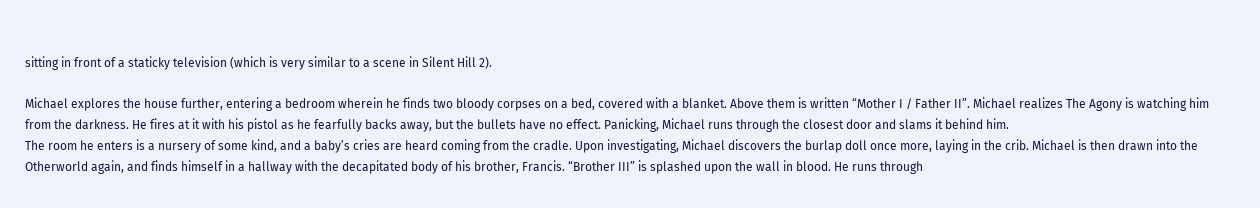sitting in front of a staticky television (which is very similar to a scene in Silent Hill 2).

Michael explores the house further, entering a bedroom wherein he finds two bloody corpses on a bed, covered with a blanket. Above them is written “Mother I / Father II”. Michael realizes The Agony is watching him from the darkness. He fires at it with his pistol as he fearfully backs away, but the bullets have no effect. Panicking, Michael runs through the closest door and slams it behind him.
The room he enters is a nursery of some kind, and a baby’s cries are heard coming from the cradle. Upon investigating, Michael discovers the burlap doll once more, laying in the crib. Michael is then drawn into the Otherworld again, and finds himself in a hallway with the decapitated body of his brother, Francis. “Brother III” is splashed upon the wall in blood. He runs through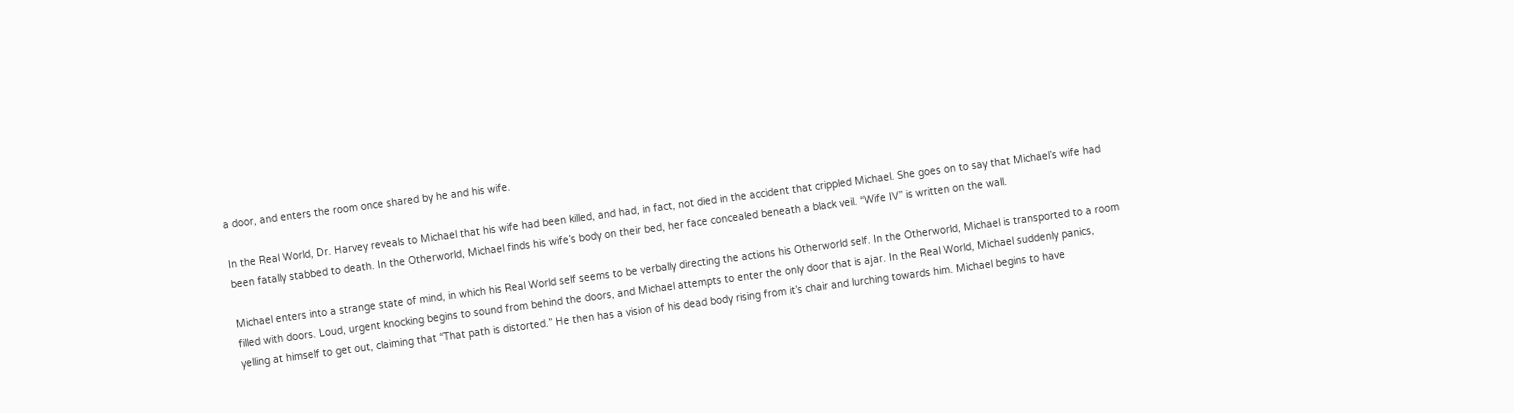a door, and enters the room once shared by he and his wife.

In the Real World, Dr. Harvey reveals to Michael that his wife had been killed, and had, in fact, not died in the accident that crippled Michael. She goes on to say that Michael’s wife had been fatally stabbed to death. In the Otherworld, Michael finds his wife’s body on their bed, her face concealed beneath a black veil. “Wife IV” is written on the wall.

Michael enters into a strange state of mind, in which his Real World self seems to be verbally directing the actions his Otherworld self. In the Otherworld, Michael is transported to a room filled with doors. Loud, urgent knocking begins to sound from behind the doors, and Michael attempts to enter the only door that is ajar. In the Real World, Michael suddenly panics, yelling at himself to get out, claiming that “That path is distorted.” He then has a vision of his dead body rising from it’s chair and lurching towards him. Michael begins to have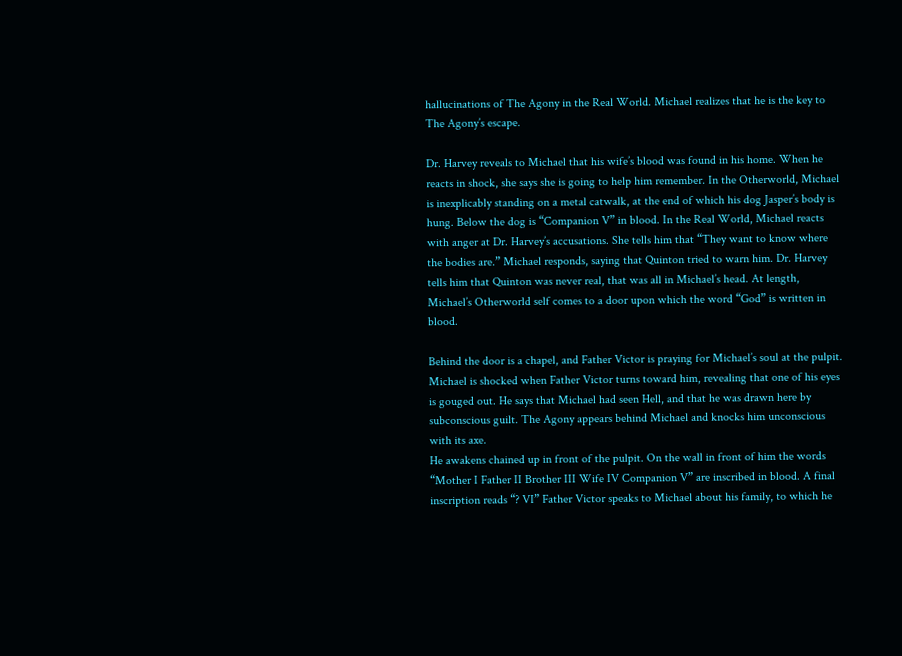hallucinations of The Agony in the Real World. Michael realizes that he is the key to The Agony’s escape.

Dr. Harvey reveals to Michael that his wife’s blood was found in his home. When he reacts in shock, she says she is going to help him remember. In the Otherworld, Michael is inexplicably standing on a metal catwalk, at the end of which his dog Jasper’s body is hung. Below the dog is “Companion V” in blood. In the Real World, Michael reacts with anger at Dr. Harvey’s accusations. She tells him that “They want to know where the bodies are.” Michael responds, saying that Quinton tried to warn him. Dr. Harvey tells him that Quinton was never real, that was all in Michael’s head. At length, Michael’s Otherworld self comes to a door upon which the word “God” is written in blood.

Behind the door is a chapel, and Father Victor is praying for Michael’s soul at the pulpit. Michael is shocked when Father Victor turns toward him, revealing that one of his eyes is gouged out. He says that Michael had seen Hell, and that he was drawn here by subconscious guilt. The Agony appears behind Michael and knocks him unconscious with its axe.
He awakens chained up in front of the pulpit. On the wall in front of him the words “Mother I Father II Brother III Wife IV Companion V” are inscribed in blood. A final inscription reads “? VI” Father Victor speaks to Michael about his family, to which he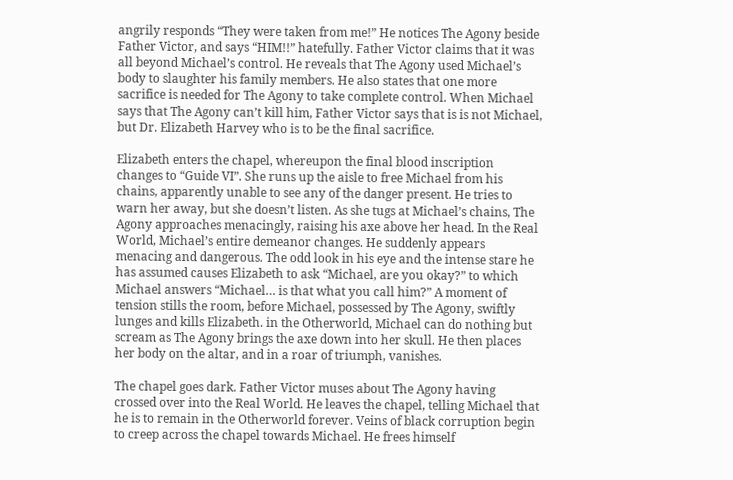angrily responds “They were taken from me!” He notices The Agony beside Father Victor, and says “HIM!!” hatefully. Father Victor claims that it was all beyond Michael’s control. He reveals that The Agony used Michael’s body to slaughter his family members. He also states that one more sacrifice is needed for The Agony to take complete control. When Michael says that The Agony can’t kill him, Father Victor says that is is not Michael, but Dr. Elizabeth Harvey who is to be the final sacrifice.

Elizabeth enters the chapel, whereupon the final blood inscription changes to “Guide VI”. She runs up the aisle to free Michael from his chains, apparently unable to see any of the danger present. He tries to warn her away, but she doesn’t listen. As she tugs at Michael’s chains, The Agony approaches menacingly, raising his axe above her head. In the Real World, Michael’s entire demeanor changes. He suddenly appears menacing and dangerous. The odd look in his eye and the intense stare he has assumed causes Elizabeth to ask “Michael, are you okay?” to which Michael answers “Michael… is that what you call him?” A moment of tension stills the room, before Michael, possessed by The Agony, swiftly lunges and kills Elizabeth. in the Otherworld, Michael can do nothing but scream as The Agony brings the axe down into her skull. He then places her body on the altar, and in a roar of triumph, vanishes.

The chapel goes dark. Father Victor muses about The Agony having crossed over into the Real World. He leaves the chapel, telling Michael that he is to remain in the Otherworld forever. Veins of black corruption begin to creep across the chapel towards Michael. He frees himself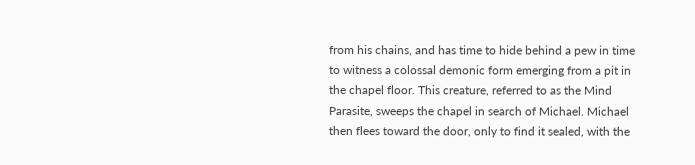from his chains, and has time to hide behind a pew in time to witness a colossal demonic form emerging from a pit in the chapel floor. This creature, referred to as the Mind Parasite, sweeps the chapel in search of Michael. Michael then flees toward the door, only to find it sealed, with the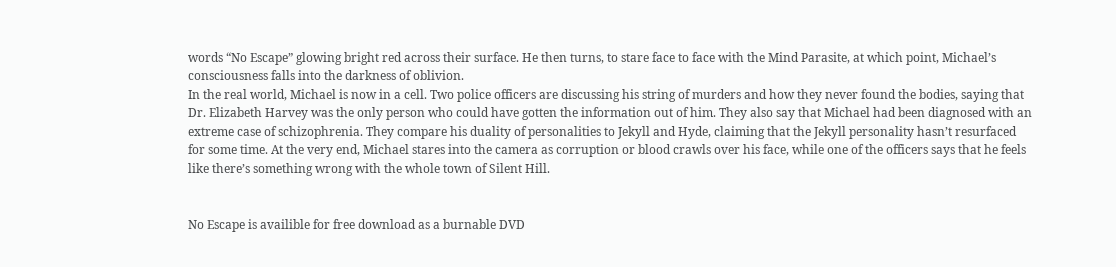words “No Escape” glowing bright red across their surface. He then turns, to stare face to face with the Mind Parasite, at which point, Michael’s consciousness falls into the darkness of oblivion.
In the real world, Michael is now in a cell. Two police officers are discussing his string of murders and how they never found the bodies, saying that Dr. Elizabeth Harvey was the only person who could have gotten the information out of him. They also say that Michael had been diagnosed with an extreme case of schizophrenia. They compare his duality of personalities to Jekyll and Hyde, claiming that the Jekyll personality hasn’t resurfaced for some time. At the very end, Michael stares into the camera as corruption or blood crawls over his face, while one of the officers says that he feels like there’s something wrong with the whole town of Silent Hill.


No Escape is availible for free download as a burnable DVD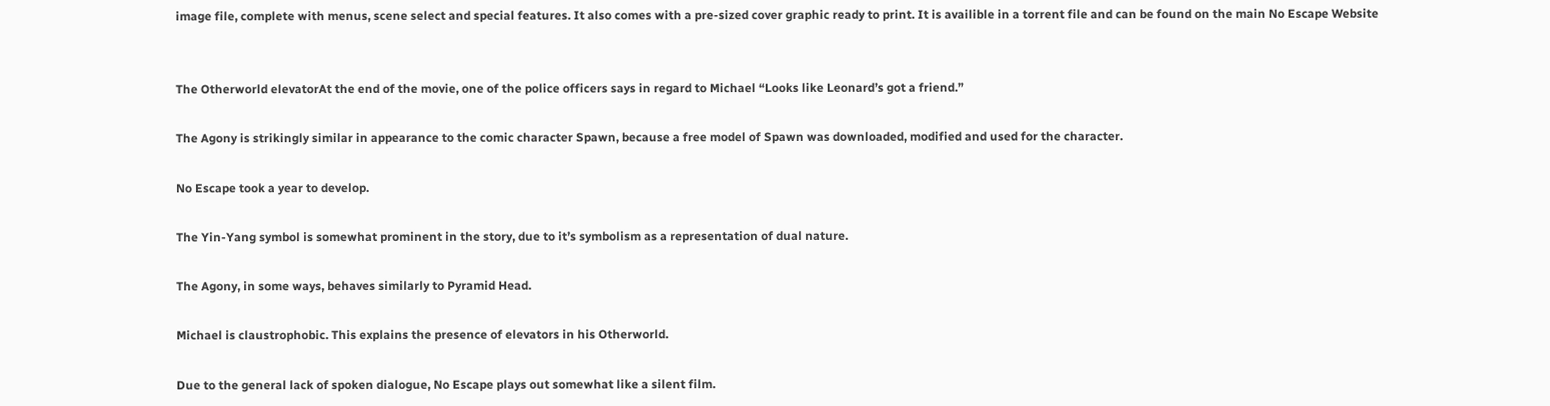image file, complete with menus, scene select and special features. It also comes with a pre-sized cover graphic ready to print. It is availible in a torrent file and can be found on the main No Escape Website


The Otherworld elevatorAt the end of the movie, one of the police officers says in regard to Michael “Looks like Leonard’s got a friend.”

The Agony is strikingly similar in appearance to the comic character Spawn, because a free model of Spawn was downloaded, modified and used for the character.

No Escape took a year to develop.

The Yin-Yang symbol is somewhat prominent in the story, due to it’s symbolism as a representation of dual nature.

The Agony, in some ways, behaves similarly to Pyramid Head.

Michael is claustrophobic. This explains the presence of elevators in his Otherworld.

Due to the general lack of spoken dialogue, No Escape plays out somewhat like a silent film.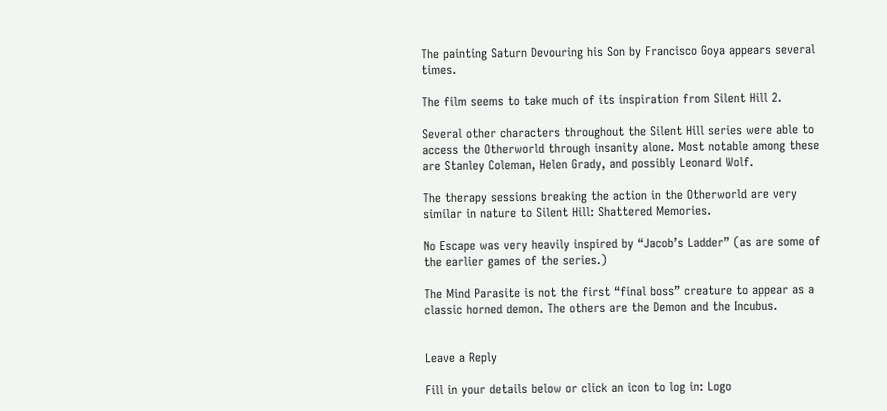The painting Saturn Devouring his Son by Francisco Goya appears several times.

The film seems to take much of its inspiration from Silent Hill 2.

Several other characters throughout the Silent Hill series were able to access the Otherworld through insanity alone. Most notable among these are Stanley Coleman, Helen Grady, and possibly Leonard Wolf.

The therapy sessions breaking the action in the Otherworld are very similar in nature to Silent Hill: Shattered Memories.

No Escape was very heavily inspired by “Jacob’s Ladder” (as are some of the earlier games of the series.)

The Mind Parasite is not the first “final boss” creature to appear as a classic horned demon. The others are the Demon and the Incubus.


Leave a Reply

Fill in your details below or click an icon to log in: Logo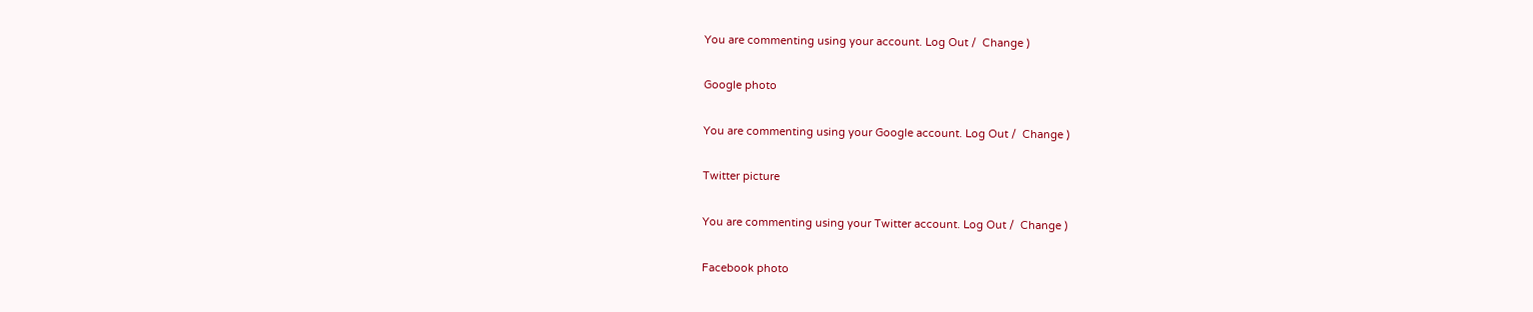You are commenting using your account. Log Out /  Change )

Google photo

You are commenting using your Google account. Log Out /  Change )

Twitter picture

You are commenting using your Twitter account. Log Out /  Change )

Facebook photo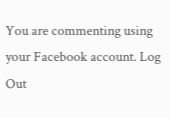You are commenting using your Facebook account. Log Out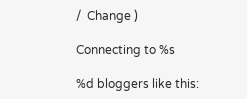/  Change )

Connecting to %s

%d bloggers like this: